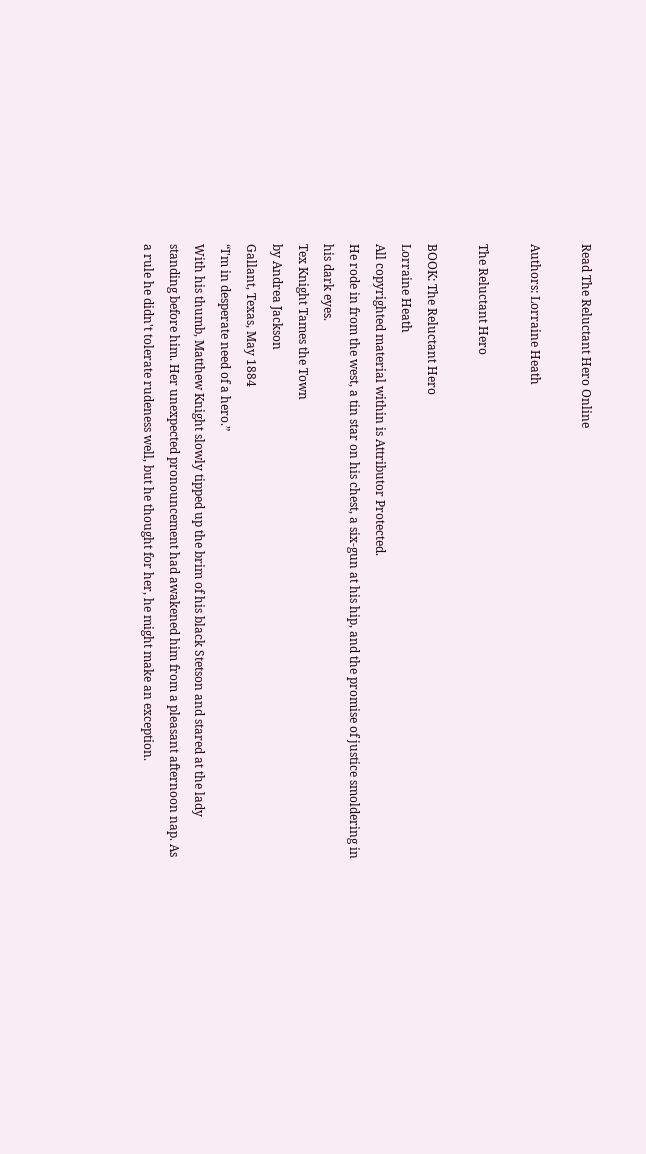Read The Reluctant Hero Online

Authors: Lorraine Heath

The Reluctant Hero

BOOK: The Reluctant Hero
Lorraine Heath
All copyrighted material within is Attributor Protected.
He rode in from the west, a tin star on his chest, a six-gun at his hip, and the promise of justice smoldering in his dark eyes.
Tex Knight Tames the Town
by Andrea Jackson
Gallant, Texas, May 1884
“I'm in desperate need of a hero.”
With his thumb, Matthew Knight slowly tipped up the brim of his black Stetson and stared at the lady standing before him. Her unexpected pronouncement had awakened him from a pleasant afternoon nap. As a rule he didn't tolerate rudeness well, but he thought for her, he might make an exception.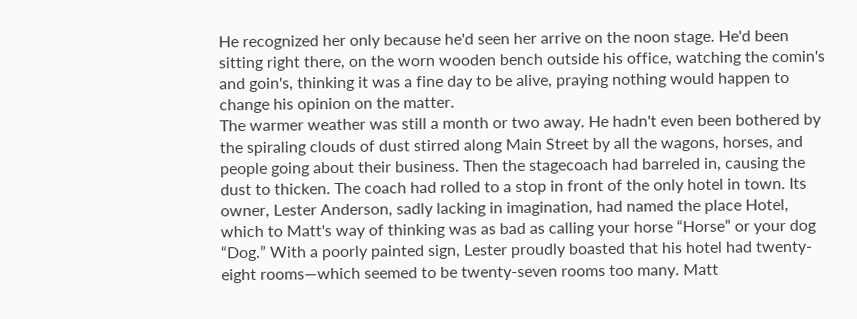He recognized her only because he'd seen her arrive on the noon stage. He'd been sitting right there, on the worn wooden bench outside his office, watching the comin's and goin's, thinking it was a fine day to be alive, praying nothing would happen to change his opinion on the matter.
The warmer weather was still a month or two away. He hadn't even been bothered by the spiraling clouds of dust stirred along Main Street by all the wagons, horses, and people going about their business. Then the stagecoach had barreled in, causing the dust to thicken. The coach had rolled to a stop in front of the only hotel in town. Its owner, Lester Anderson, sadly lacking in imagination, had named the place Hotel, which to Matt's way of thinking was as bad as calling your horse “Horse” or your dog “Dog.” With a poorly painted sign, Lester proudly boasted that his hotel had twenty-eight rooms—which seemed to be twenty-seven rooms too many. Matt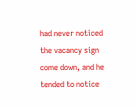had never noticed the vacancy sign come down, and he tended to notice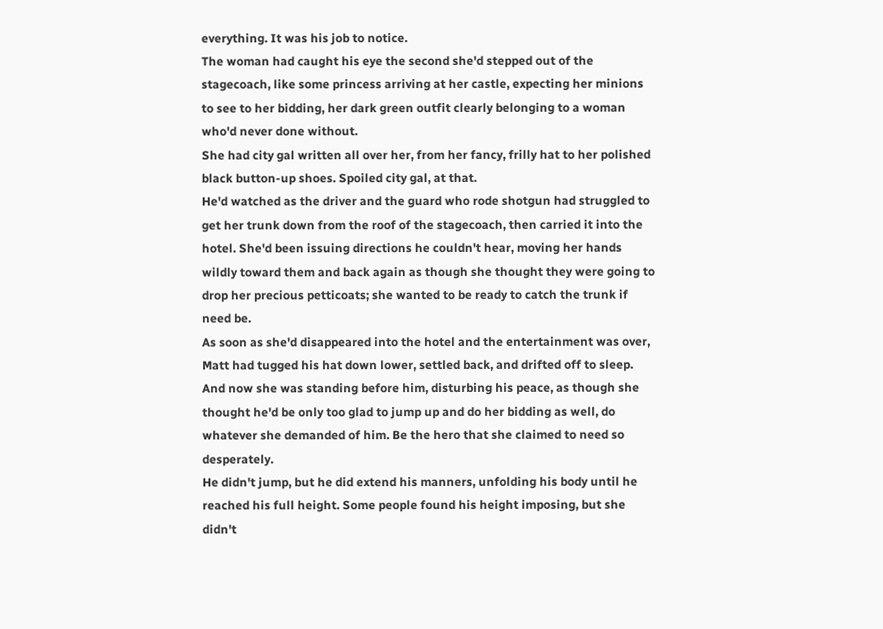everything. It was his job to notice.
The woman had caught his eye the second she'd stepped out of the stagecoach, like some princess arriving at her castle, expecting her minions to see to her bidding, her dark green outfit clearly belonging to a woman who'd never done without.
She had city gal written all over her, from her fancy, frilly hat to her polished black button-up shoes. Spoiled city gal, at that.
He'd watched as the driver and the guard who rode shotgun had struggled to get her trunk down from the roof of the stagecoach, then carried it into the hotel. She'd been issuing directions he couldn't hear, moving her hands wildly toward them and back again as though she thought they were going to drop her precious petticoats; she wanted to be ready to catch the trunk if need be.
As soon as she'd disappeared into the hotel and the entertainment was over, Matt had tugged his hat down lower, settled back, and drifted off to sleep.
And now she was standing before him, disturbing his peace, as though she thought he'd be only too glad to jump up and do her bidding as well, do whatever she demanded of him. Be the hero that she claimed to need so desperately.
He didn't jump, but he did extend his manners, unfolding his body until he reached his full height. Some people found his height imposing, but she didn't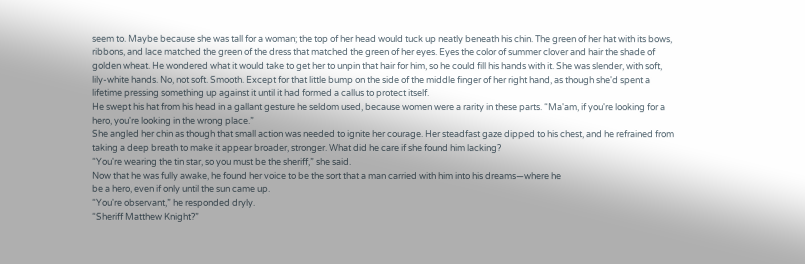seem to. Maybe because she was tall for a woman; the top of her head would tuck up neatly beneath his chin. The green of her hat with its bows, ribbons, and lace matched the green of the dress that matched the green of her eyes. Eyes the color of summer clover and hair the shade of golden wheat. He wondered what it would take to get her to unpin that hair for him, so he could fill his hands with it. She was slender, with soft, lily-white hands. No, not soft. Smooth. Except for that little bump on the side of the middle finger of her right hand, as though she'd spent a lifetime pressing something up against it until it had formed a callus to protect itself.
He swept his hat from his head in a gallant gesture he seldom used, because women were a rarity in these parts. “Ma'am, if you're looking for a hero, you're looking in the wrong place.”
She angled her chin as though that small action was needed to ignite her courage. Her steadfast gaze dipped to his chest, and he refrained from taking a deep breath to make it appear broader, stronger. What did he care if she found him lacking?
“You're wearing the tin star, so you must be the sheriff,” she said.
Now that he was fully awake, he found her voice to be the sort that a man carried with him into his dreams—where he
be a hero, even if only until the sun came up.
“You're observant,” he responded dryly.
“Sheriff Matthew Knight?”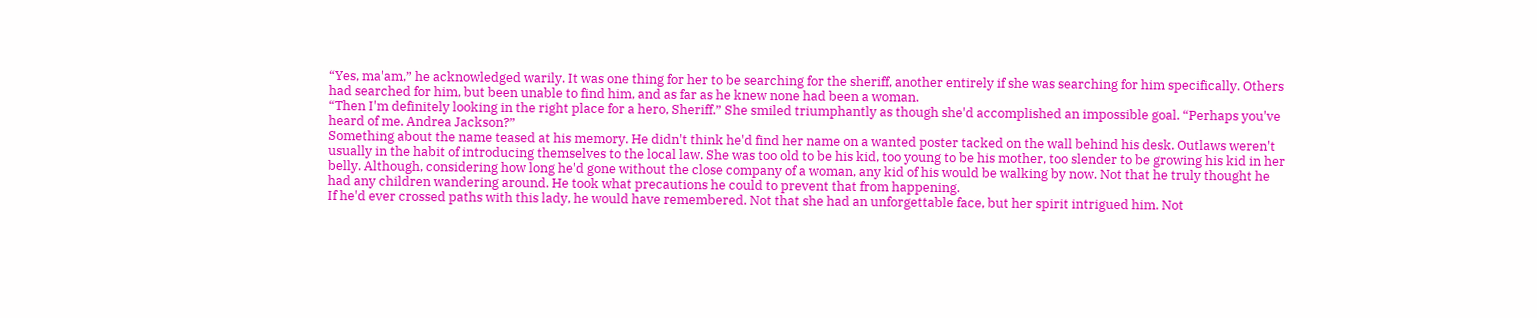“Yes, ma'am,” he acknowledged warily. It was one thing for her to be searching for the sheriff, another entirely if she was searching for him specifically. Others had searched for him, but been unable to find him, and as far as he knew none had been a woman.
“Then I'm definitely looking in the right place for a hero, Sheriff.” She smiled triumphantly as though she'd accomplished an impossible goal. “Perhaps you've heard of me. Andrea Jackson?”
Something about the name teased at his memory. He didn't think he'd find her name on a wanted poster tacked on the wall behind his desk. Outlaws weren't usually in the habit of introducing themselves to the local law. She was too old to be his kid, too young to be his mother, too slender to be growing his kid in her belly. Although, considering how long he'd gone without the close company of a woman, any kid of his would be walking by now. Not that he truly thought he had any children wandering around. He took what precautions he could to prevent that from happening.
If he'd ever crossed paths with this lady, he would have remembered. Not that she had an unforgettable face, but her spirit intrigued him. Not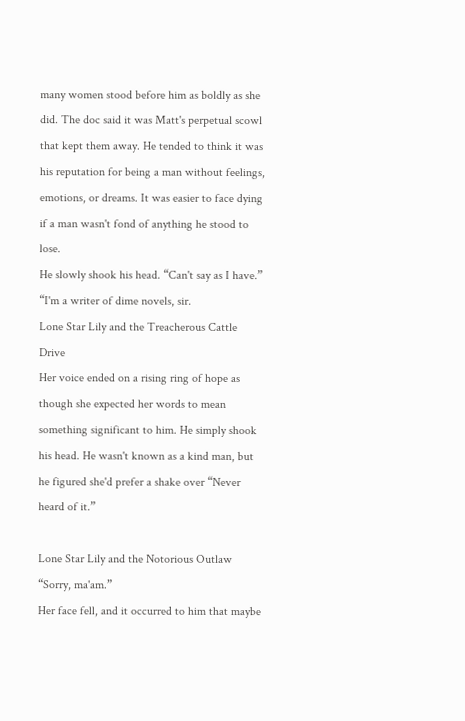many women stood before him as boldly as she did. The doc said it was Matt's perpetual scowl that kept them away. He tended to think it was his reputation for being a man without feelings, emotions, or dreams. It was easier to face dying if a man wasn't fond of anything he stood to lose.
He slowly shook his head. “Can't say as I have.”
“I'm a writer of dime novels, sir.
Lone Star Lily and the Treacherous Cattle Drive
Her voice ended on a rising ring of hope as though she expected her words to mean something significant to him. He simply shook his head. He wasn't known as a kind man, but he figured she'd prefer a shake over “Never heard of it.”

Lone Star Lily and the Notorious Outlaw
“Sorry, ma'am.”
Her face fell, and it occurred to him that maybe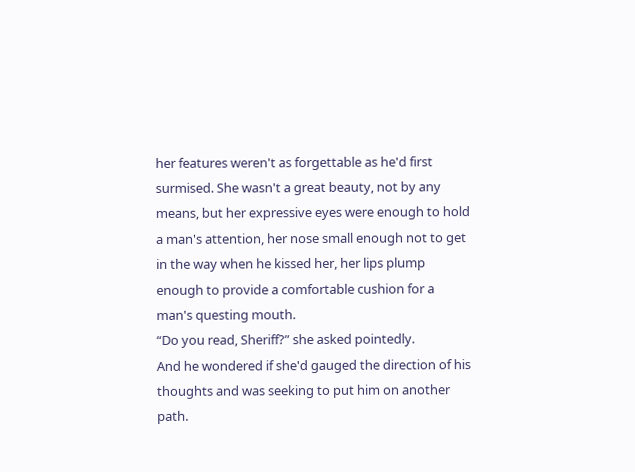her features weren't as forgettable as he'd first surmised. She wasn't a great beauty, not by any means, but her expressive eyes were enough to hold a man's attention, her nose small enough not to get in the way when he kissed her, her lips plump enough to provide a comfortable cushion for a man's questing mouth.
“Do you read, Sheriff?” she asked pointedly.
And he wondered if she'd gauged the direction of his thoughts and was seeking to put him on another path.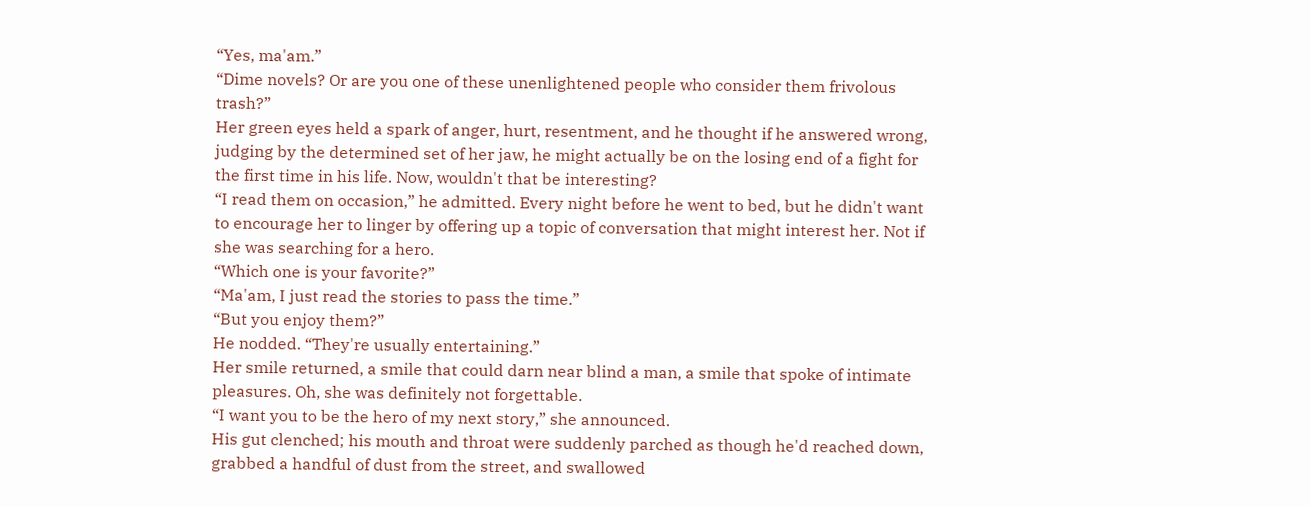“Yes, ma'am.”
“Dime novels? Or are you one of these unenlightened people who consider them frivolous trash?”
Her green eyes held a spark of anger, hurt, resentment, and he thought if he answered wrong, judging by the determined set of her jaw, he might actually be on the losing end of a fight for the first time in his life. Now, wouldn't that be interesting?
“I read them on occasion,” he admitted. Every night before he went to bed, but he didn't want to encourage her to linger by offering up a topic of conversation that might interest her. Not if she was searching for a hero.
“Which one is your favorite?”
“Ma'am, I just read the stories to pass the time.”
“But you enjoy them?”
He nodded. “They're usually entertaining.”
Her smile returned, a smile that could darn near blind a man, a smile that spoke of intimate pleasures. Oh, she was definitely not forgettable.
“I want you to be the hero of my next story,” she announced.
His gut clenched; his mouth and throat were suddenly parched as though he'd reached down, grabbed a handful of dust from the street, and swallowed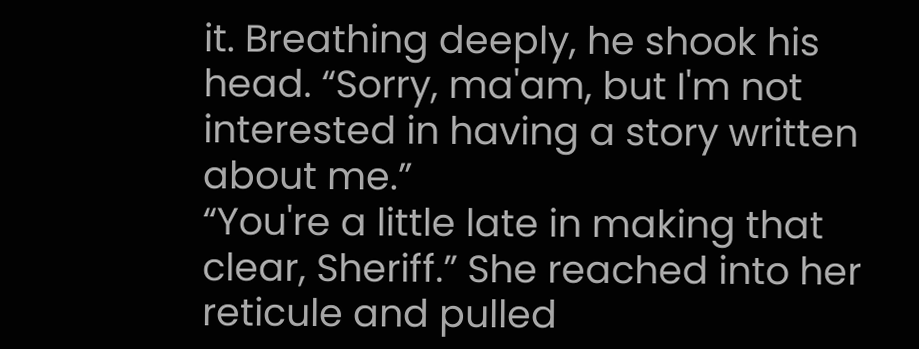it. Breathing deeply, he shook his head. “Sorry, ma'am, but I'm not interested in having a story written about me.”
“You're a little late in making that clear, Sheriff.” She reached into her reticule and pulled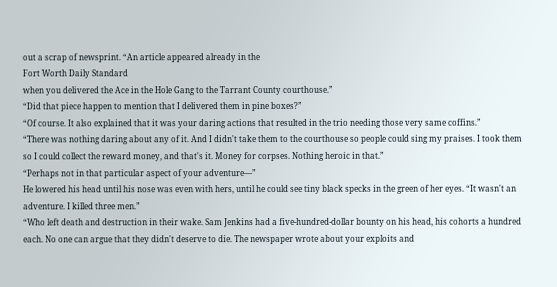out a scrap of newsprint. “An article appeared already in the
Fort Worth Daily Standard
when you delivered the Ace in the Hole Gang to the Tarrant County courthouse.”
“Did that piece happen to mention that I delivered them in pine boxes?”
“Of course. It also explained that it was your daring actions that resulted in the trio needing those very same coffins.”
“There was nothing daring about any of it. And I didn't take them to the courthouse so people could sing my praises. I took them so I could collect the reward money, and that's it. Money for corpses. Nothing heroic in that.”
“Perhaps not in that particular aspect of your adventure—”
He lowered his head until his nose was even with hers, until he could see tiny black specks in the green of her eyes. “It wasn't an adventure. I killed three men.”
“Who left death and destruction in their wake. Sam Jenkins had a five-hundred-dollar bounty on his head, his cohorts a hundred each. No one can argue that they didn't deserve to die. The newspaper wrote about your exploits and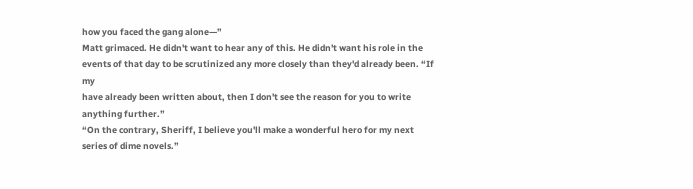how you faced the gang alone—”
Matt grimaced. He didn't want to hear any of this. He didn't want his role in the events of that day to be scrutinized any more closely than they'd already been. “If my
have already been written about, then I don't see the reason for you to write anything further.”
“On the contrary, Sheriff, I believe you'll make a wonderful hero for my next series of dime novels.”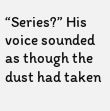“Series?” His voice sounded as though the dust had taken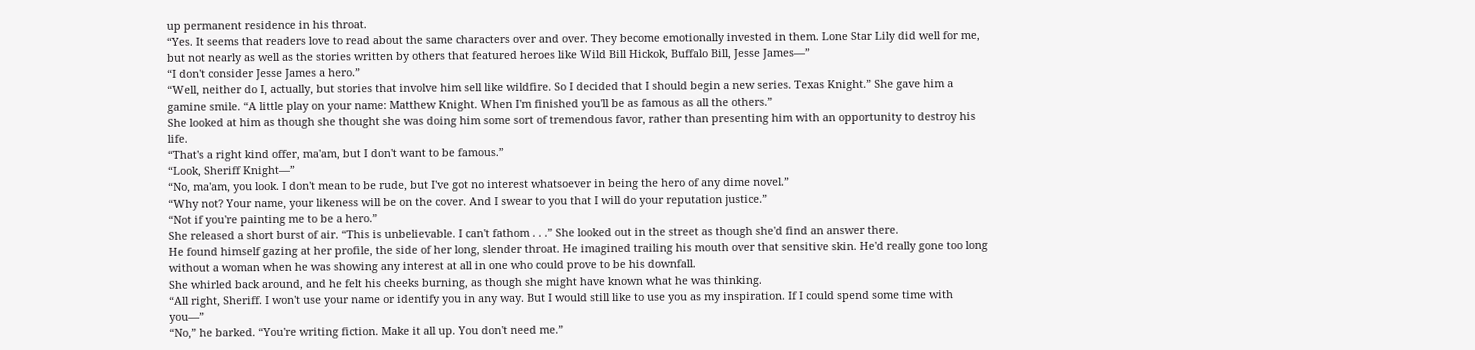up permanent residence in his throat.
“Yes. It seems that readers love to read about the same characters over and over. They become emotionally invested in them. Lone Star Lily did well for me, but not nearly as well as the stories written by others that featured heroes like Wild Bill Hickok, Buffalo Bill, Jesse James—”
“I don't consider Jesse James a hero.”
“Well, neither do I, actually, but stories that involve him sell like wildfire. So I decided that I should begin a new series. Texas Knight.” She gave him a gamine smile. “A little play on your name: Matthew Knight. When I'm finished you'll be as famous as all the others.”
She looked at him as though she thought she was doing him some sort of tremendous favor, rather than presenting him with an opportunity to destroy his life.
“That's a right kind offer, ma'am, but I don't want to be famous.”
“Look, Sheriff Knight—”
“No, ma'am, you look. I don't mean to be rude, but I've got no interest whatsoever in being the hero of any dime novel.”
“Why not? Your name, your likeness will be on the cover. And I swear to you that I will do your reputation justice.”
“Not if you're painting me to be a hero.”
She released a short burst of air. “This is unbelievable. I can't fathom . . .” She looked out in the street as though she'd find an answer there.
He found himself gazing at her profile, the side of her long, slender throat. He imagined trailing his mouth over that sensitive skin. He'd really gone too long without a woman when he was showing any interest at all in one who could prove to be his downfall.
She whirled back around, and he felt his cheeks burning, as though she might have known what he was thinking.
“All right, Sheriff. I won't use your name or identify you in any way. But I would still like to use you as my inspiration. If I could spend some time with you—”
“No,” he barked. “You're writing fiction. Make it all up. You don't need me.”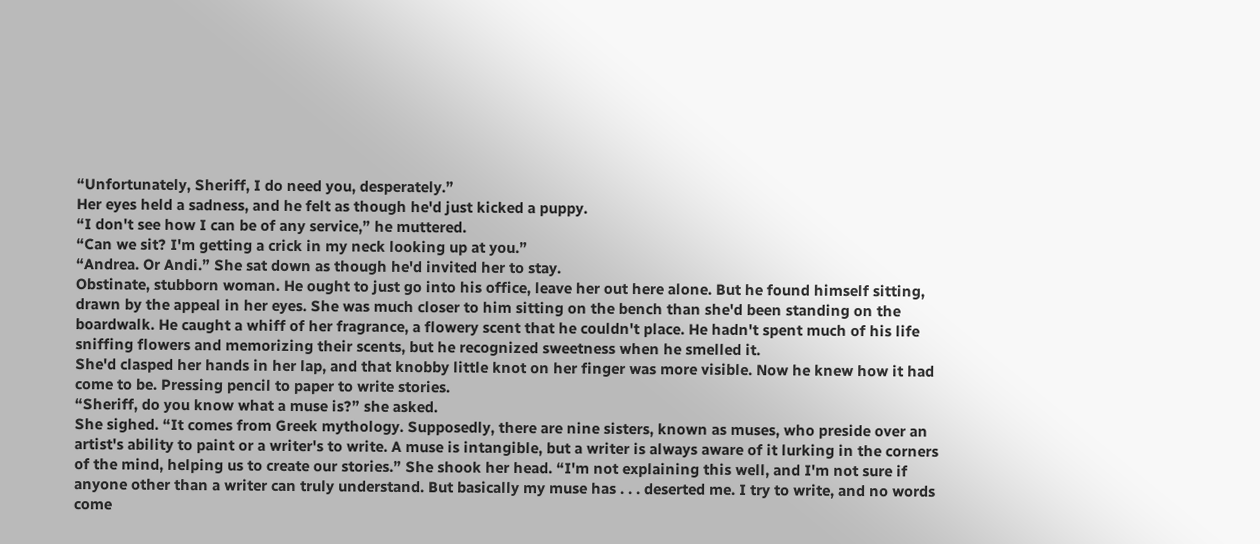“Unfortunately, Sheriff, I do need you, desperately.”
Her eyes held a sadness, and he felt as though he'd just kicked a puppy.
“I don't see how I can be of any service,” he muttered.
“Can we sit? I'm getting a crick in my neck looking up at you.”
“Andrea. Or Andi.” She sat down as though he'd invited her to stay.
Obstinate, stubborn woman. He ought to just go into his office, leave her out here alone. But he found himself sitting, drawn by the appeal in her eyes. She was much closer to him sitting on the bench than she'd been standing on the boardwalk. He caught a whiff of her fragrance, a flowery scent that he couldn't place. He hadn't spent much of his life sniffing flowers and memorizing their scents, but he recognized sweetness when he smelled it.
She'd clasped her hands in her lap, and that knobby little knot on her finger was more visible. Now he knew how it had come to be. Pressing pencil to paper to write stories.
“Sheriff, do you know what a muse is?” she asked.
She sighed. “It comes from Greek mythology. Supposedly, there are nine sisters, known as muses, who preside over an artist's ability to paint or a writer's to write. A muse is intangible, but a writer is always aware of it lurking in the corners of the mind, helping us to create our stories.” She shook her head. “I'm not explaining this well, and I'm not sure if anyone other than a writer can truly understand. But basically my muse has . . . deserted me. I try to write, and no words come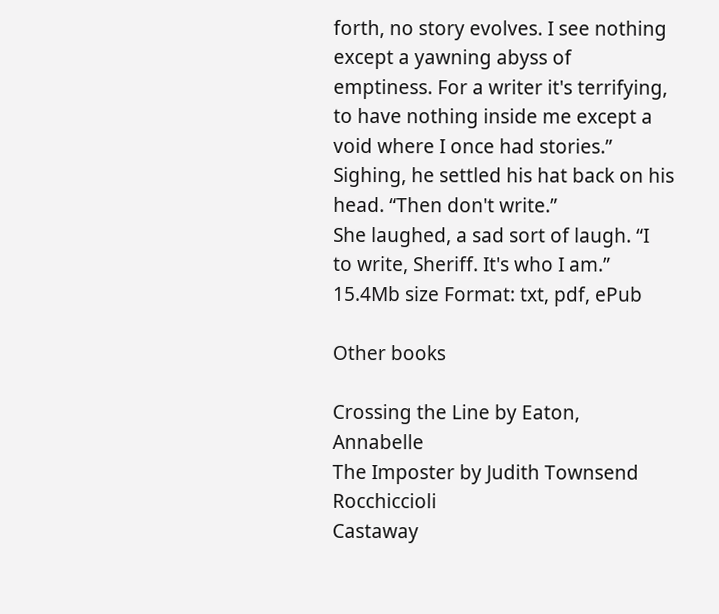forth, no story evolves. I see nothing except a yawning abyss of emptiness. For a writer it's terrifying, to have nothing inside me except a void where I once had stories.”
Sighing, he settled his hat back on his head. “Then don't write.”
She laughed, a sad sort of laugh. “I
to write, Sheriff. It's who I am.”
15.4Mb size Format: txt, pdf, ePub

Other books

Crossing the Line by Eaton, Annabelle
The Imposter by Judith Townsend Rocchiccioli
Castaway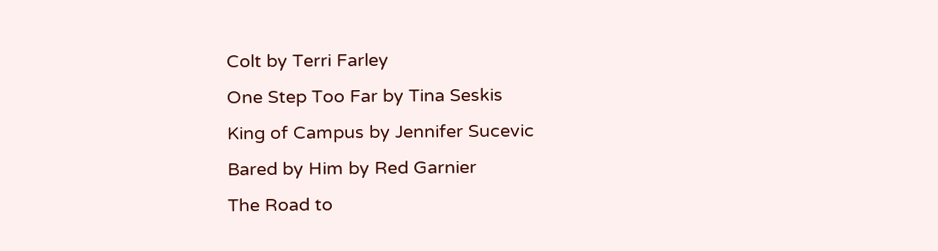Colt by Terri Farley
One Step Too Far by Tina Seskis
King of Campus by Jennifer Sucevic
Bared by Him by Red Garnier
The Road to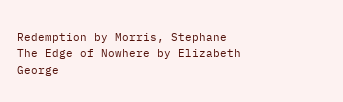Redemption by Morris, Stephane
The Edge of Nowhere by Elizabeth George